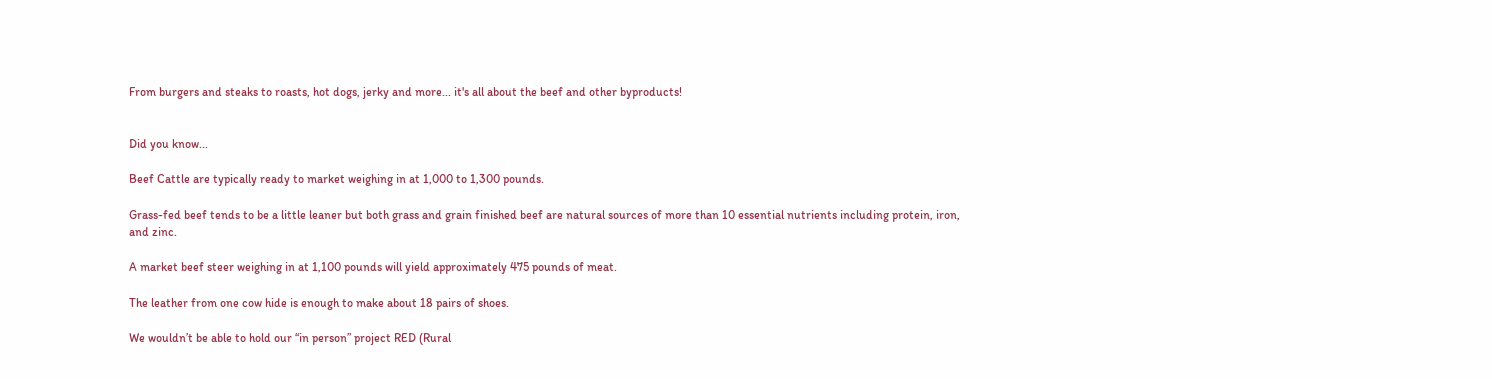From burgers and steaks to roasts, hot dogs, jerky and more... it's all about the beef and other byproducts!


Did you know...

Beef Cattle are typically ready to market weighing in at 1,000 to 1,300 pounds.

Grass-fed beef tends to be a little leaner but both grass and grain finished beef are natural sources of more than 10 essential nutrients including protein, iron, and zinc.

A market beef steer weighing in at 1,100 pounds will yield approximately 475 pounds of meat.

The leather from one cow hide is enough to make about 18 pairs of shoes.

We wouldn’t be able to hold our “in person” project RED (Rural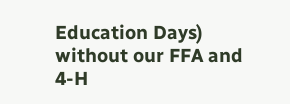Education Days) without our FFA and 4-H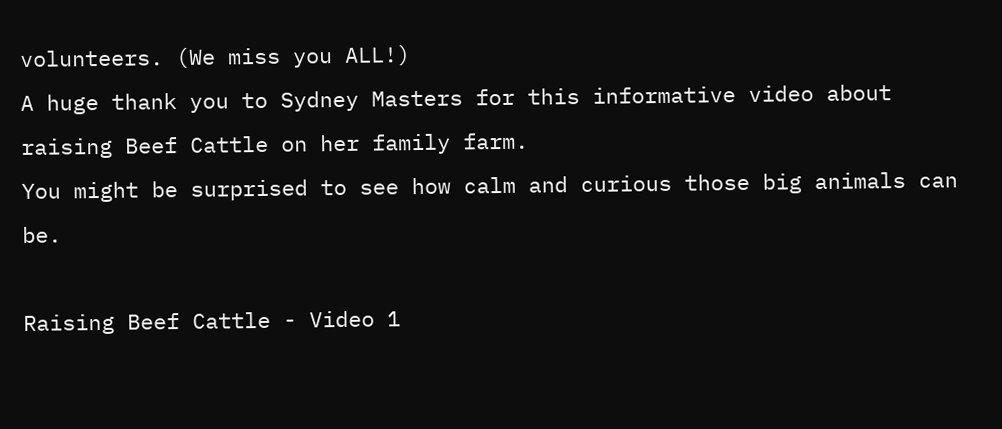volunteers. (We miss you ALL!)
A huge thank you to Sydney Masters for this informative video about raising Beef Cattle on her family farm.
You might be surprised to see how calm and curious those big animals can be.

Raising Beef Cattle - Video 1